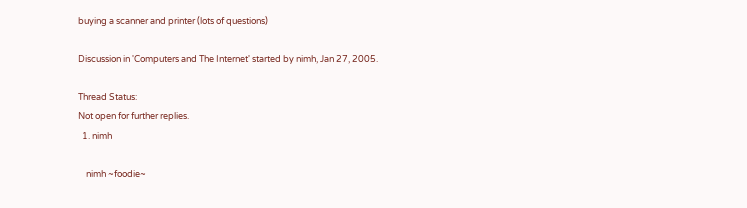buying a scanner and printer (lots of questions)

Discussion in 'Computers and The Internet' started by nimh, Jan 27, 2005.

Thread Status:
Not open for further replies.
  1. nimh

    nimh ~foodie~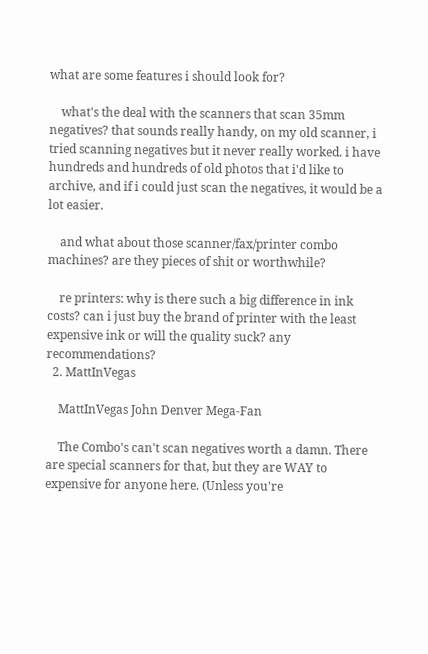what are some features i should look for?

    what's the deal with the scanners that scan 35mm negatives? that sounds really handy, on my old scanner, i tried scanning negatives but it never really worked. i have hundreds and hundreds of old photos that i'd like to archive, and if i could just scan the negatives, it would be a lot easier.

    and what about those scanner/fax/printer combo machines? are they pieces of shit or worthwhile?

    re printers: why is there such a big difference in ink costs? can i just buy the brand of printer with the least expensive ink or will the quality suck? any recommendations?
  2. MattInVegas

    MattInVegas John Denver Mega-Fan

    The Combo's can't scan negatives worth a damn. There are special scanners for that, but they are WAY to expensive for anyone here. (Unless you're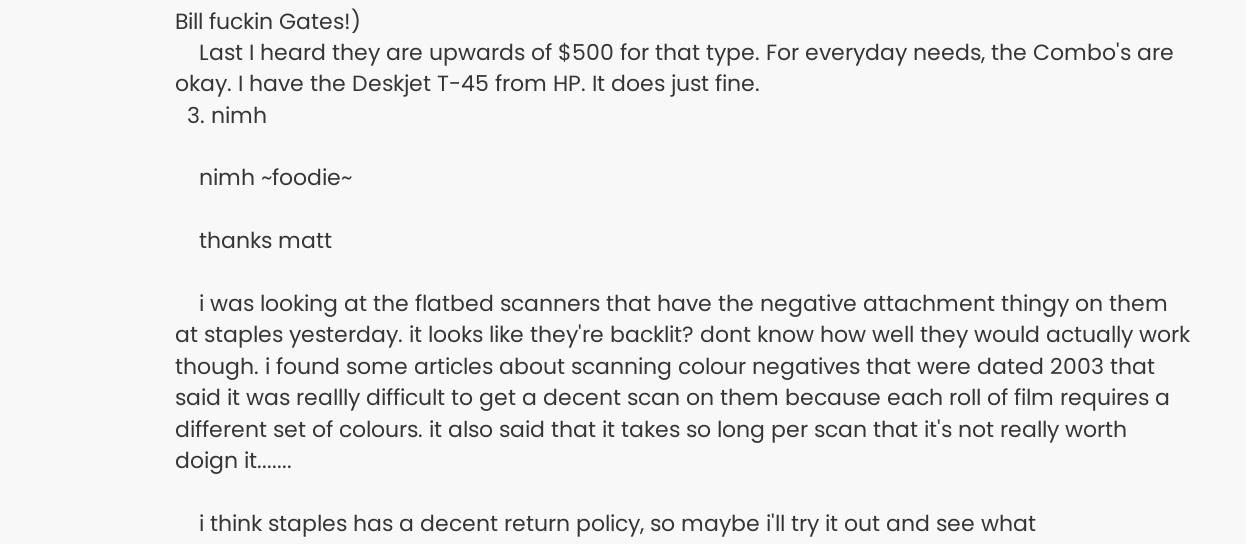Bill fuckin Gates!)
    Last I heard they are upwards of $500 for that type. For everyday needs, the Combo's are okay. I have the Deskjet T-45 from HP. It does just fine.
  3. nimh

    nimh ~foodie~

    thanks matt

    i was looking at the flatbed scanners that have the negative attachment thingy on them at staples yesterday. it looks like they're backlit? dont know how well they would actually work though. i found some articles about scanning colour negatives that were dated 2003 that said it was reallly difficult to get a decent scan on them because each roll of film requires a different set of colours. it also said that it takes so long per scan that it's not really worth doign it.......

    i think staples has a decent return policy, so maybe i'll try it out and see what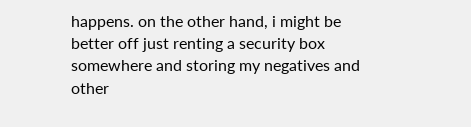happens. on the other hand, i might be better off just renting a security box somewhere and storing my negatives and other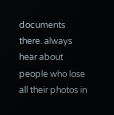documents there. always hear about people who lose all their photos in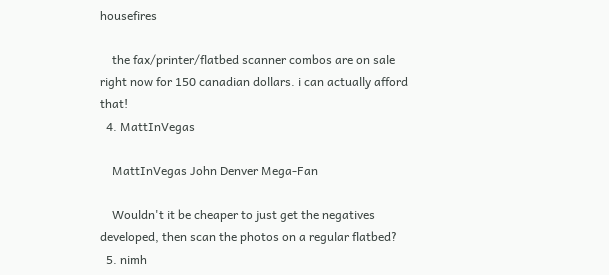housefires

    the fax/printer/flatbed scanner combos are on sale right now for 150 canadian dollars. i can actually afford that!
  4. MattInVegas

    MattInVegas John Denver Mega-Fan

    Wouldn't it be cheaper to just get the negatives developed, then scan the photos on a regular flatbed?
  5. nimh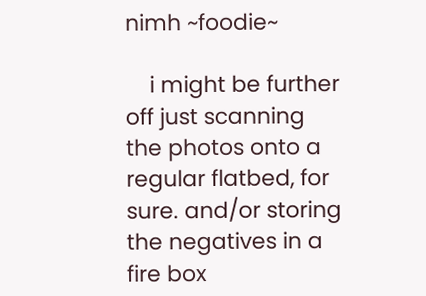nimh ~foodie~

    i might be further off just scanning the photos onto a regular flatbed, for sure. and/or storing the negatives in a fire box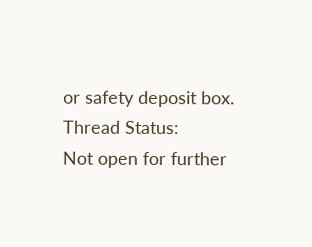or safety deposit box.
Thread Status:
Not open for further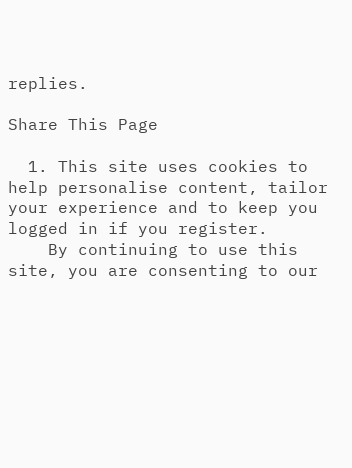replies.

Share This Page

  1. This site uses cookies to help personalise content, tailor your experience and to keep you logged in if you register.
    By continuing to use this site, you are consenting to our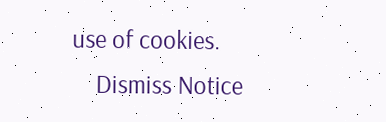use of cookies.
    Dismiss Notice